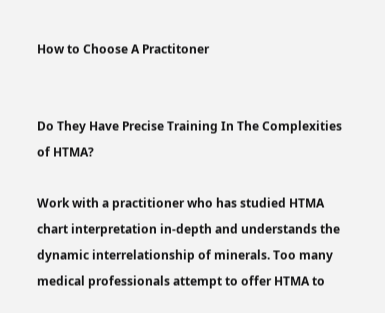How to Choose A Practitoner


Do They Have Precise Training In The Complexities of HTMA?

Work with a practitioner who has studied HTMA chart interpretation in-depth and understands the dynamic interrelationship of minerals. Too many medical professionals attempt to offer HTMA to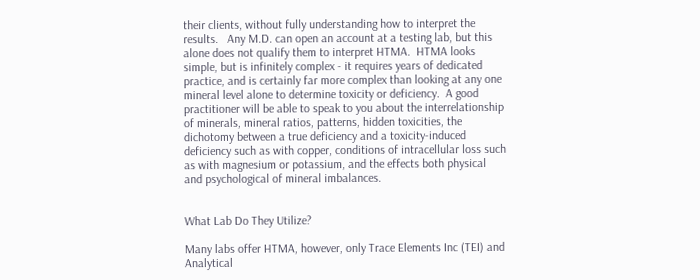their clients, without fully understanding how to interpret the results.   Any M.D. can open an account at a testing lab, but this alone does not qualify them to interpret HTMA.  HTMA looks simple, but is infinitely complex - it requires years of dedicated practice, and is certainly far more complex than looking at any one mineral level alone to determine toxicity or deficiency.  A good practitioner will be able to speak to you about the interrelationship of minerals, mineral ratios, patterns, hidden toxicities, the dichotomy between a true deficiency and a toxicity-induced deficiency such as with copper, conditions of intracellular loss such as with magnesium or potassium, and the effects both physical and psychological of mineral imbalances.


What Lab Do They Utilize?

Many labs offer HTMA, however, only Trace Elements Inc (TEI) and Analytical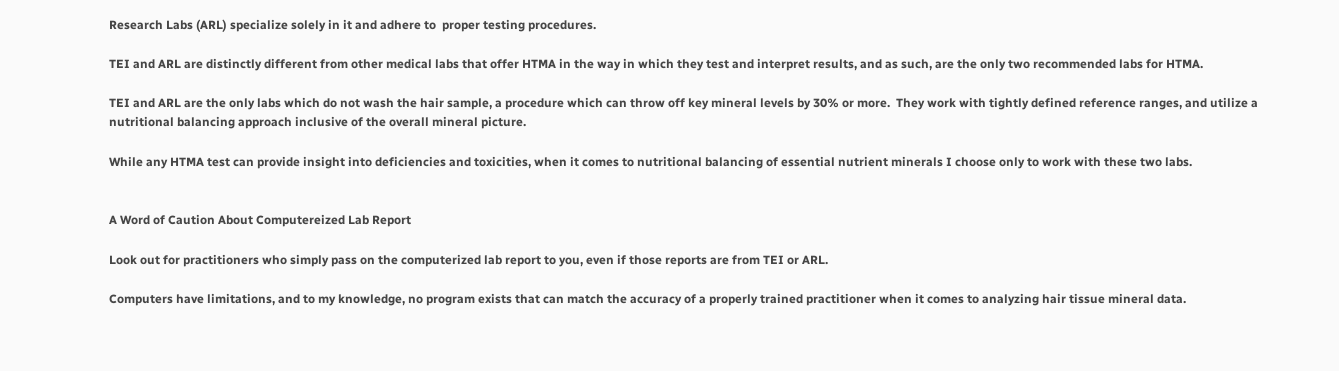Research Labs (ARL) specialize solely in it and adhere to  proper testing procedures.

TEI and ARL are distinctly different from other medical labs that offer HTMA in the way in which they test and interpret results, and as such, are the only two recommended labs for HTMA.

TEI and ARL are the only labs which do not wash the hair sample, a procedure which can throw off key mineral levels by 30% or more.  They work with tightly defined reference ranges, and utilize a nutritional balancing approach inclusive of the overall mineral picture.

While any HTMA test can provide insight into deficiencies and toxicities, when it comes to nutritional balancing of essential nutrient minerals I choose only to work with these two labs.


A Word of Caution About Computereized Lab Report

Look out for practitioners who simply pass on the computerized lab report to you, even if those reports are from TEI or ARL.

Computers have limitations, and to my knowledge, no program exists that can match the accuracy of a properly trained practitioner when it comes to analyzing hair tissue mineral data.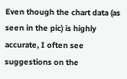Even though the chart data (as seen in the pic) is highly accurate, I often see suggestions on the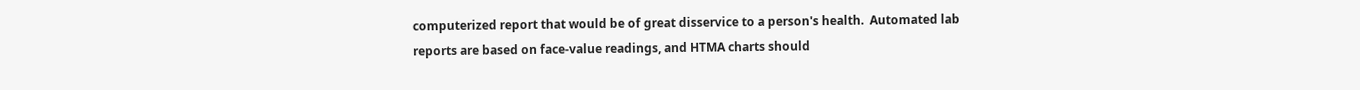computerized report that would be of great disservice to a person's health.  Automated lab reports are based on face-value readings, and HTMA charts should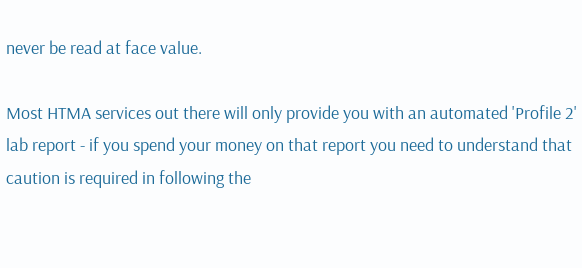never be read at face value.

Most HTMA services out there will only provide you with an automated 'Profile 2' lab report - if you spend your money on that report you need to understand that caution is required in following the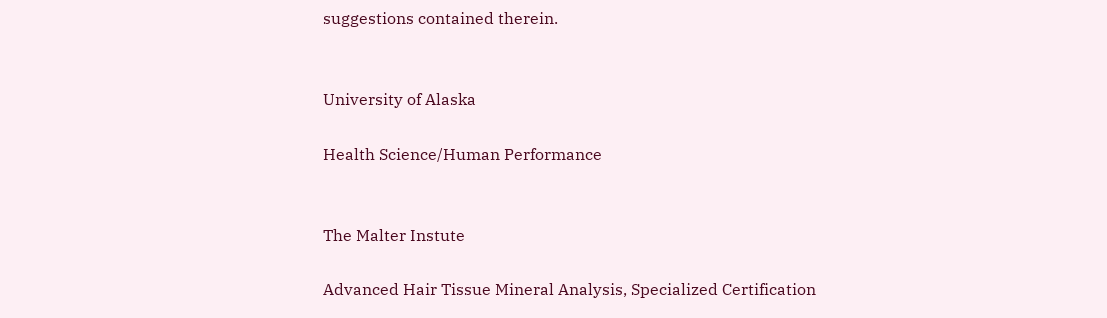suggestions contained therein.


University of Alaska

Health Science/Human Performance


The Malter Instute

Advanced Hair Tissue Mineral Analysis, Specialized Certification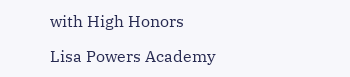with High Honors

Lisa Powers Academy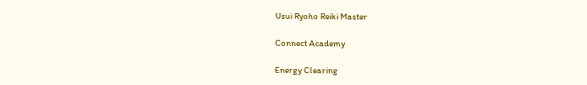Usui Ryoho Reiki Master

Connect Academy

Energy Clearing